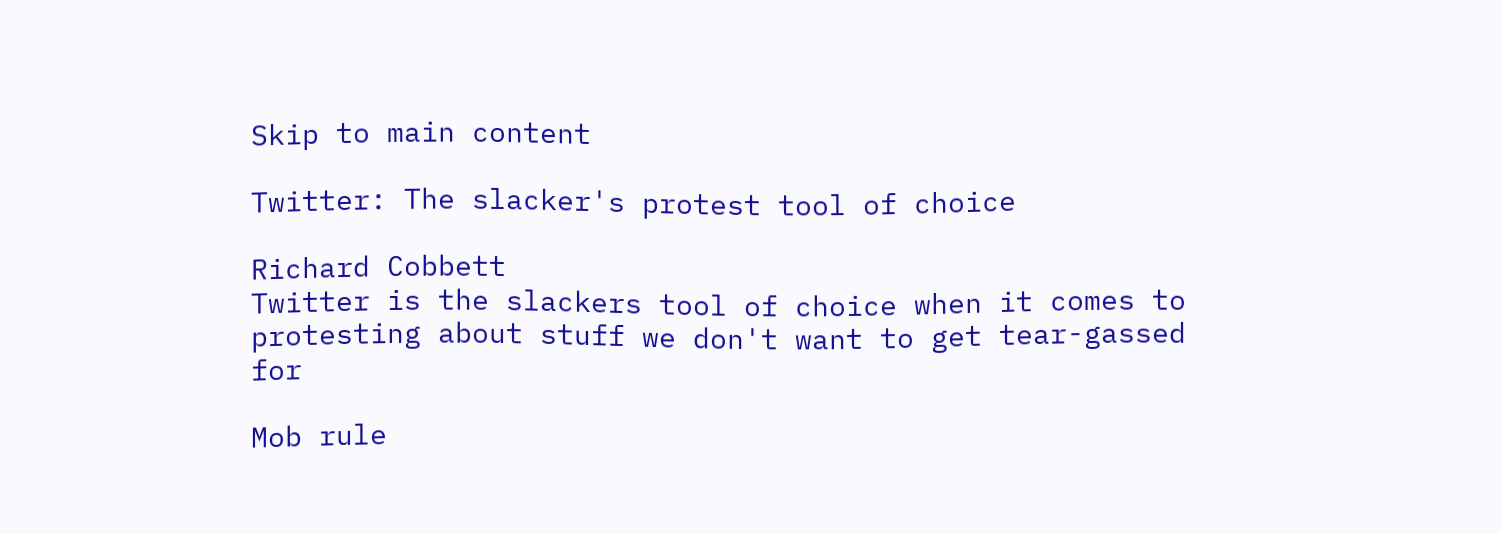Skip to main content

Twitter: The slacker's protest tool of choice

Richard Cobbett
Twitter is the slackers tool of choice when it comes to protesting about stuff we don't want to get tear-gassed for

Mob rule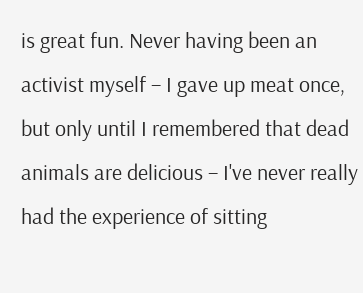is great fun. Never having been an activist myself – I gave up meat once, but only until I remembered that dead animals are delicious – I've never really had the experience of sitting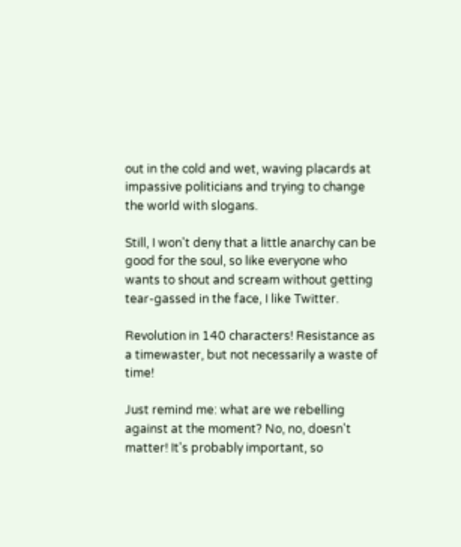out in the cold and wet, waving placards at impassive politicians and trying to change the world with slogans.

Still, I won't deny that a little anarchy can be good for the soul, so like everyone who wants to shout and scream without getting tear-gassed in the face, I like Twitter.

Revolution in 140 characters! Resistance as a timewaster, but not necessarily a waste of time!

Just remind me: what are we rebelling against at the moment? No, no, doesn't matter! It's probably important, so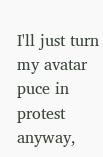I'll just turn my avatar puce in protest anyway,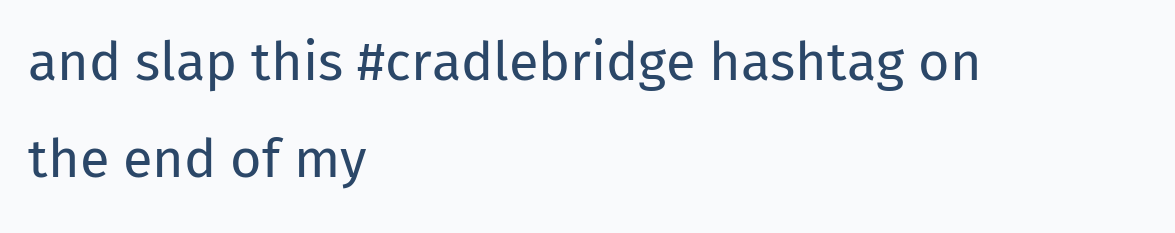and slap this #cradlebridge hashtag on the end of my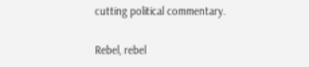cutting political commentary.

Rebel, rebel